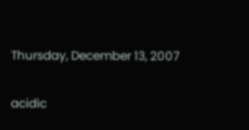Thursday, December 13, 2007

acidic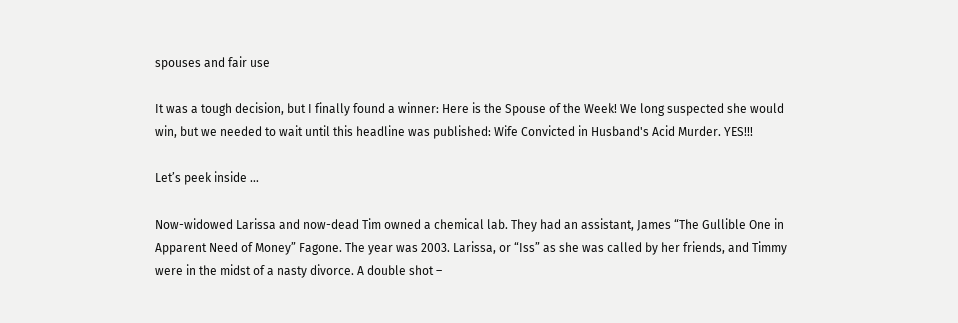spouses and fair use

It was a tough decision, but I finally found a winner: Here is the Spouse of the Week! We long suspected she would win, but we needed to wait until this headline was published: Wife Convicted in Husband's Acid Murder. YES!!!

Let’s peek inside …

Now-widowed Larissa and now-dead Tim owned a chemical lab. They had an assistant, James “The Gullible One in Apparent Need of Money” Fagone. The year was 2003. Larissa, or “Iss” as she was called by her friends, and Timmy were in the midst of a nasty divorce. A double shot –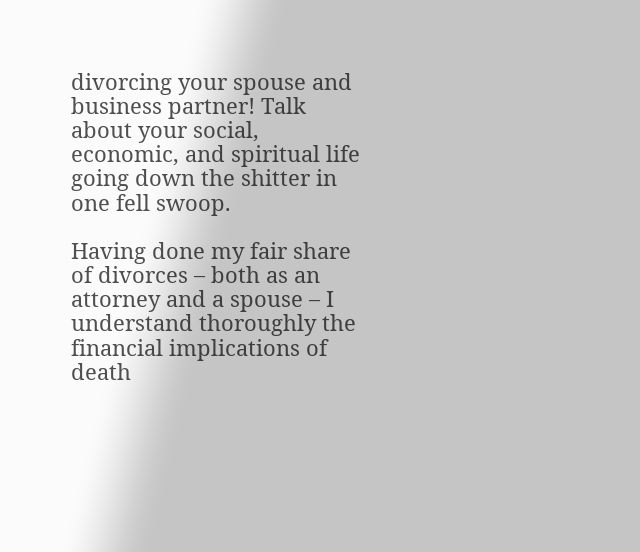divorcing your spouse and business partner! Talk about your social, economic, and spiritual life going down the shitter in one fell swoop.

Having done my fair share of divorces – both as an attorney and a spouse – I understand thoroughly the financial implications of death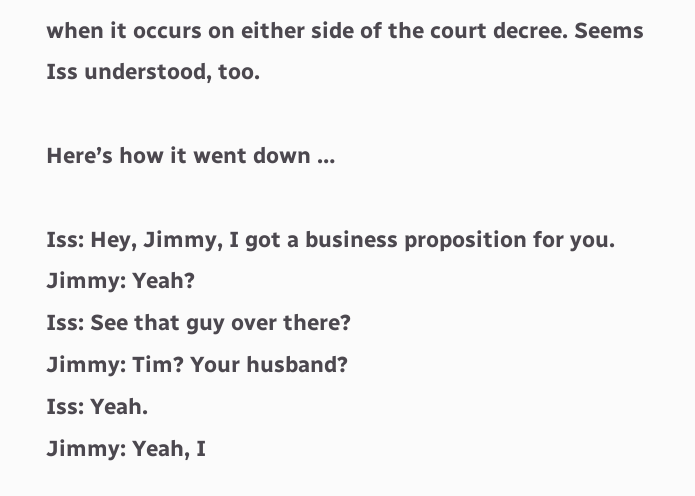when it occurs on either side of the court decree. Seems Iss understood, too.

Here’s how it went down …

Iss: Hey, Jimmy, I got a business proposition for you.
Jimmy: Yeah?
Iss: See that guy over there?
Jimmy: Tim? Your husband?
Iss: Yeah.
Jimmy: Yeah, I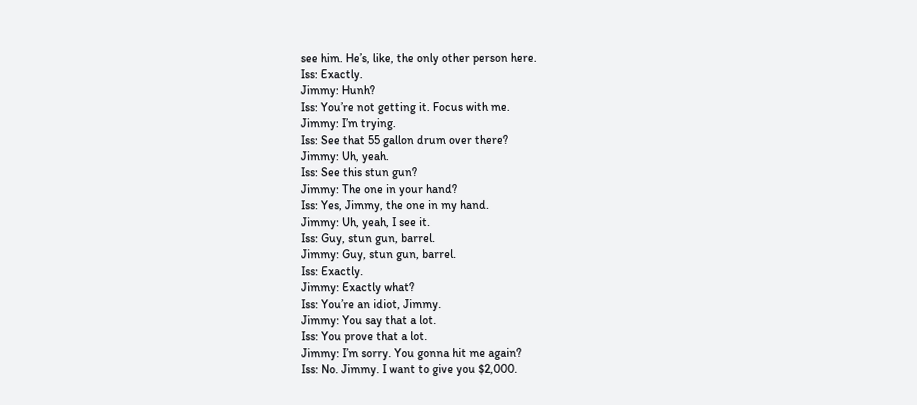see him. He’s, like, the only other person here.
Iss: Exactly.
Jimmy: Hunh?
Iss: You’re not getting it. Focus with me.
Jimmy: I’m trying.
Iss: See that 55 gallon drum over there?
Jimmy: Uh, yeah.
Iss: See this stun gun?
Jimmy: The one in your hand?
Iss: Yes, Jimmy, the one in my hand.
Jimmy: Uh, yeah, I see it.
Iss: Guy, stun gun, barrel.
Jimmy: Guy, stun gun, barrel.
Iss: Exactly.
Jimmy: Exactly what?
Iss: You’re an idiot, Jimmy.
Jimmy: You say that a lot.
Iss: You prove that a lot.
Jimmy: I’m sorry. You gonna hit me again?
Iss: No. Jimmy. I want to give you $2,000.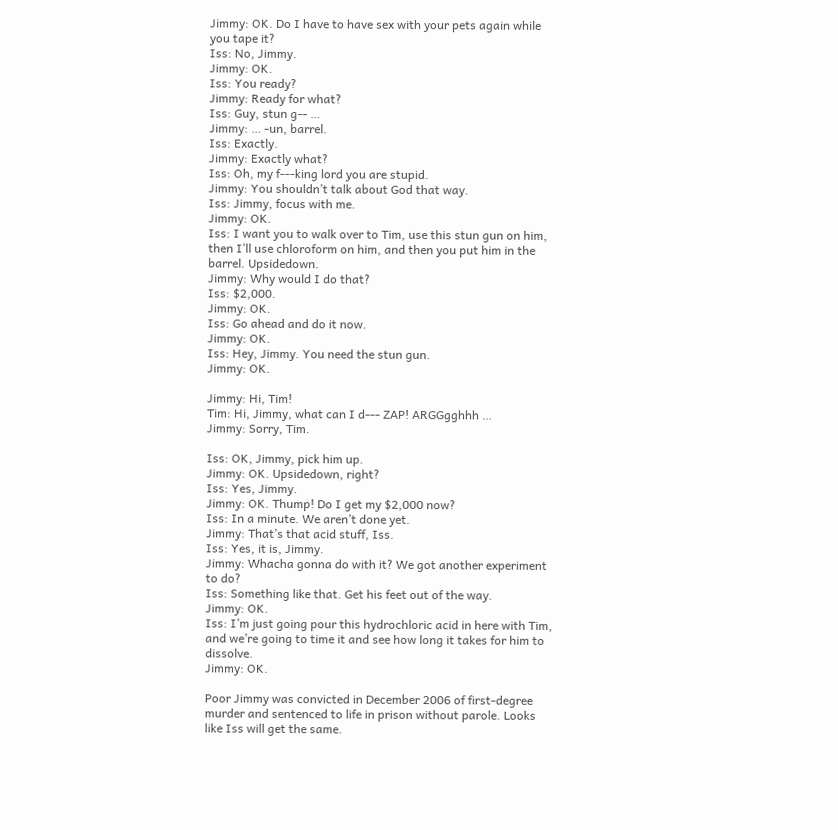Jimmy: OK. Do I have to have sex with your pets again while you tape it?
Iss: No, Jimmy.
Jimmy: OK.
Iss: You ready?
Jimmy: Ready for what?
Iss: Guy, stun g-- …
Jimmy: … -un, barrel.
Iss: Exactly.
Jimmy: Exactly what?
Iss: Oh, my f---king lord you are stupid.
Jimmy: You shouldn’t talk about God that way.
Iss: Jimmy, focus with me.
Jimmy: OK.
Iss: I want you to walk over to Tim, use this stun gun on him, then I’ll use chloroform on him, and then you put him in the barrel. Upsidedown.
Jimmy: Why would I do that?
Iss: $2,000.
Jimmy: OK.
Iss: Go ahead and do it now.
Jimmy: OK.
Iss: Hey, Jimmy. You need the stun gun.
Jimmy: OK.

Jimmy: Hi, Tim!
Tim: Hi, Jimmy, what can I d--- ZAP! ARGGgghhh …
Jimmy: Sorry, Tim.

Iss: OK, Jimmy, pick him up.
Jimmy: OK. Upsidedown, right?
Iss: Yes, Jimmy.
Jimmy: OK. Thump! Do I get my $2,000 now?
Iss: In a minute. We aren’t done yet.
Jimmy: That’s that acid stuff, Iss.
Iss: Yes, it is, Jimmy.
Jimmy: Whacha gonna do with it? We got another experiment to do?
Iss: Something like that. Get his feet out of the way.
Jimmy: OK.
Iss: I’m just going pour this hydrochloric acid in here with Tim, and we’re going to time it and see how long it takes for him to dissolve.
Jimmy: OK.

Poor Jimmy was convicted in December 2006 of first-degree murder and sentenced to life in prison without parole. Looks like Iss will get the same.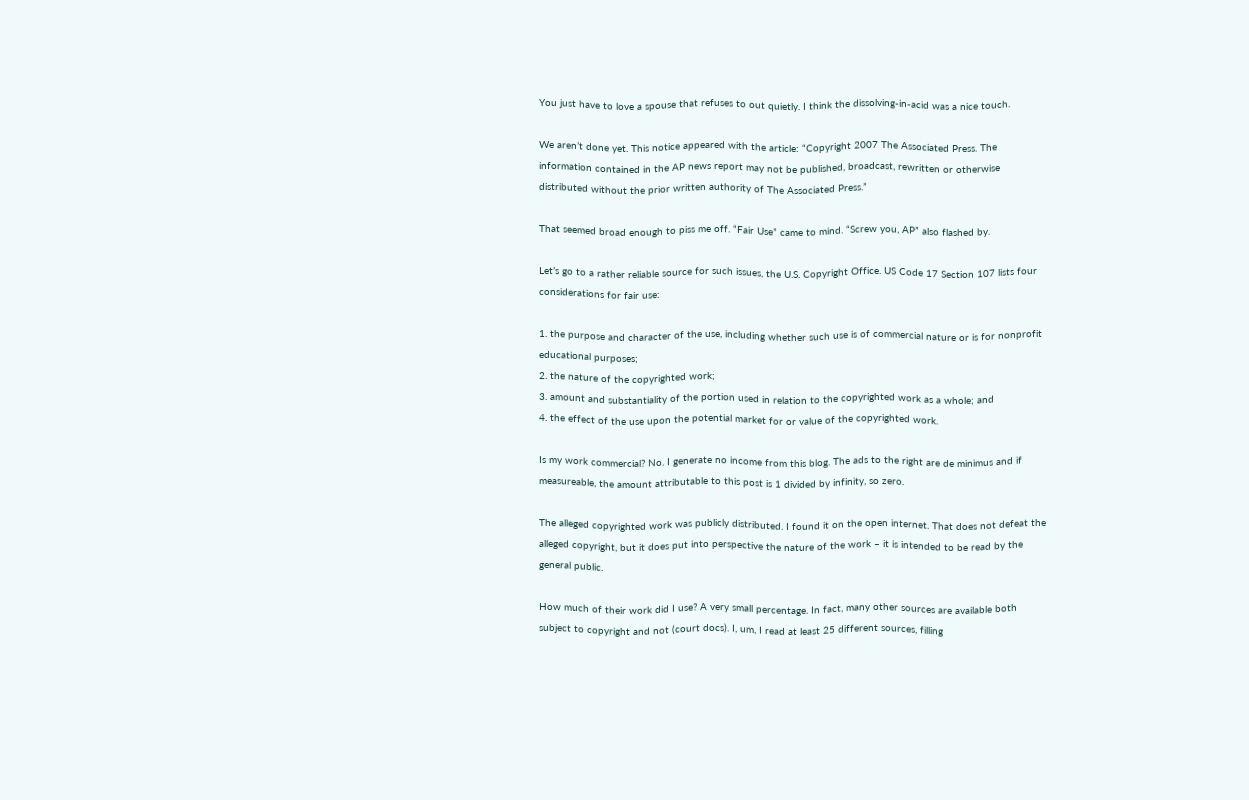You just have to love a spouse that refuses to out quietly. I think the dissolving-in-acid was a nice touch.

We aren’t done yet. This notice appeared with the article: “Copyright 2007 The Associated Press. The information contained in the AP news report may not be published, broadcast, rewritten or otherwise distributed without the prior written authority of The Associated Press.”

That seemed broad enough to piss me off. “Fair Use” came to mind. “Screw you, AP” also flashed by.

Let’s go to a rather reliable source for such issues, the U.S. Copyright Office. US Code 17 Section 107 lists four considerations for fair use:

1. the purpose and character of the use, including whether such use is of commercial nature or is for nonprofit educational purposes;
2. the nature of the copyrighted work;
3. amount and substantiality of the portion used in relation to the copyrighted work as a whole; and
4. the effect of the use upon the potential market for or value of the copyrighted work.

Is my work commercial? No. I generate no income from this blog. The ads to the right are de minimus and if measureable, the amount attributable to this post is 1 divided by infinity, so zero.

The alleged copyrighted work was publicly distributed. I found it on the open internet. That does not defeat the alleged copyright, but it does put into perspective the nature of the work – it is intended to be read by the general public.

How much of their work did I use? A very small percentage. In fact, many other sources are available both subject to copyright and not (court docs). I, um, I read at least 25 different sources, filling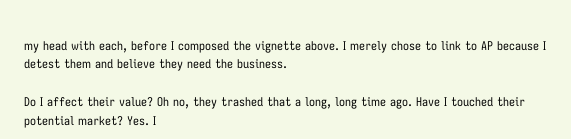my head with each, before I composed the vignette above. I merely chose to link to AP because I detest them and believe they need the business.

Do I affect their value? Oh no, they trashed that a long, long time ago. Have I touched their potential market? Yes. I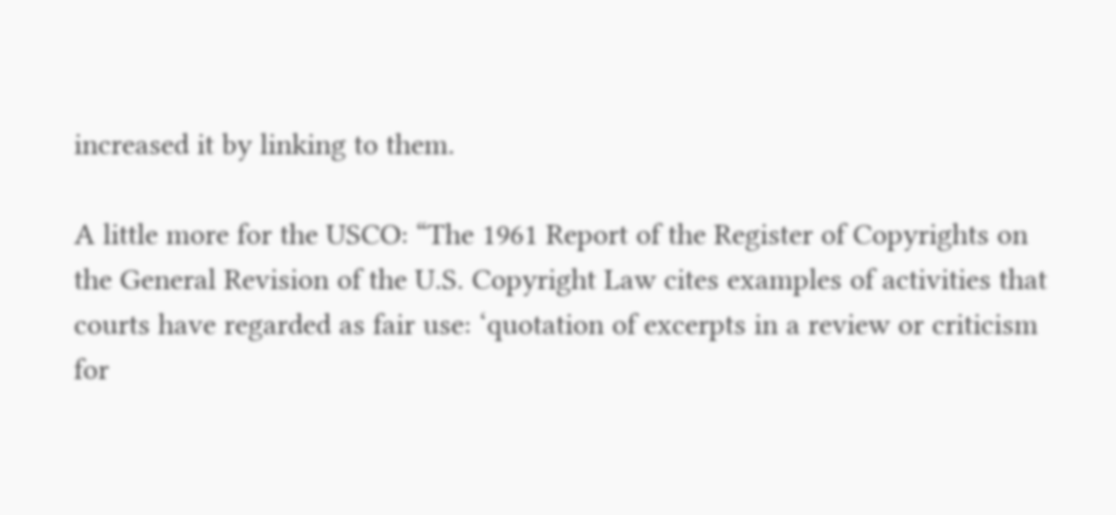increased it by linking to them.

A little more for the USCO: “The 1961 Report of the Register of Copyrights on the General Revision of the U.S. Copyright Law cites examples of activities that courts have regarded as fair use: ‘quotation of excerpts in a review or criticism for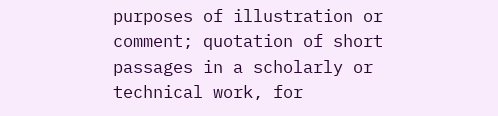purposes of illustration or comment; quotation of short passages in a scholarly or technical work, for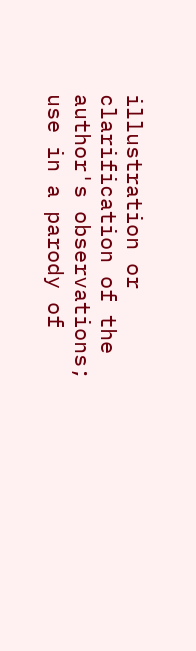illustration or clarification of the author's observations; use in a parody of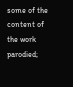some of the content of the work parodied;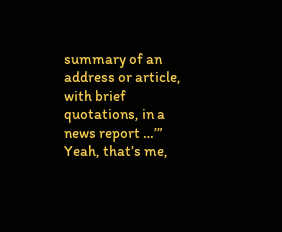summary of an address or article, with brief quotations, in a news report …’” Yeah, that’s me,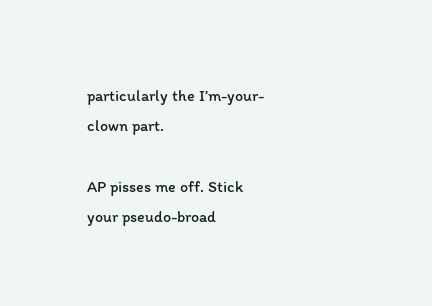particularly the I’m-your-clown part.

AP pisses me off. Stick your pseudo-broad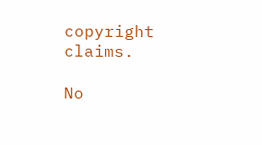copyright claims.

No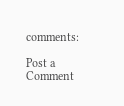comments:

Post a Comment